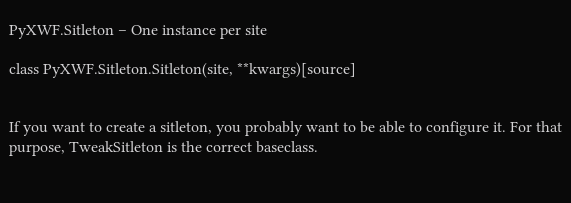PyXWF.Sitleton – One instance per site

class PyXWF.Sitleton.Sitleton(site, **kwargs)[source]


If you want to create a sitleton, you probably want to be able to configure it. For that purpose, TweakSitleton is the correct baseclass.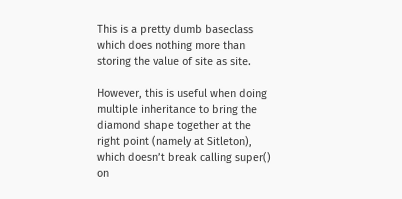This is a pretty dumb baseclass which does nothing more than storing the value of site as site.

However, this is useful when doing multiple inheritance to bring the diamond shape together at the right point (namely at Sitleton), which doesn’t break calling super() on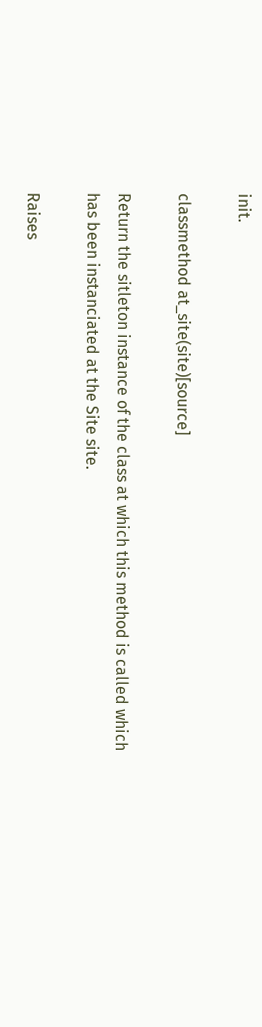init.

classmethod at_site(site)[source]

Return the sitleton instance of the class at which this method is called which has been instanciated at the Site site.

Raises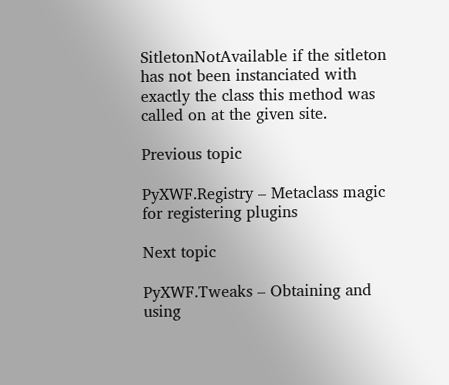SitletonNotAvailable if the sitleton has not been instanciated with exactly the class this method was called on at the given site.

Previous topic

PyXWF.Registry – Metaclass magic for registering plugins

Next topic

PyXWF.Tweaks – Obtaining and using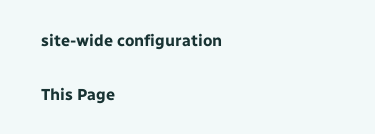site-wide configuration

This Page